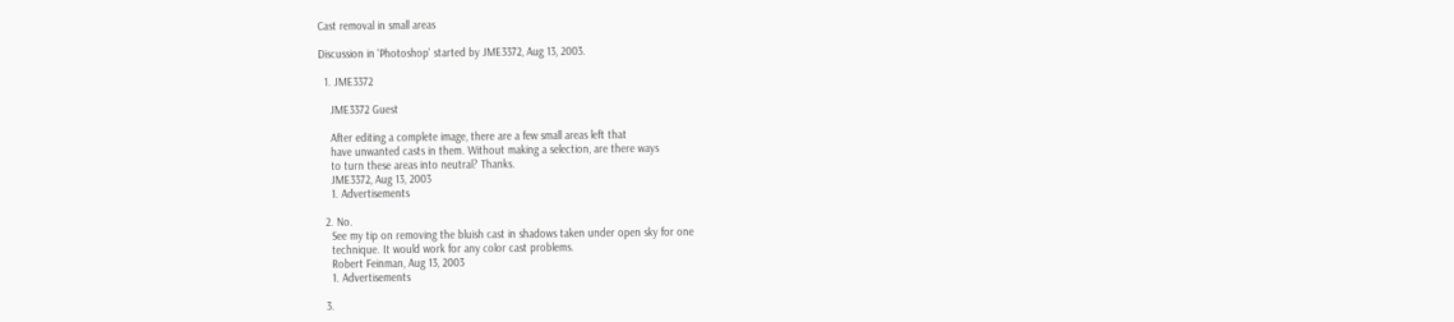Cast removal in small areas

Discussion in 'Photoshop' started by JME3372, Aug 13, 2003.

  1. JME3372

    JME3372 Guest

    After editing a complete image, there are a few small areas left that
    have unwanted casts in them. Without making a selection, are there ways
    to turn these areas into neutral? Thanks.
    JME3372, Aug 13, 2003
    1. Advertisements

  2. No.
    See my tip on removing the bluish cast in shadows taken under open sky for one
    technique. It would work for any color cast problems.
    Robert Feinman, Aug 13, 2003
    1. Advertisements

  3.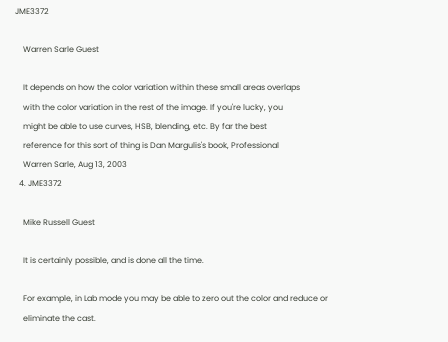JME3372

    Warren Sarle Guest

    It depends on how the color variation within these small areas overlaps
    with the color variation in the rest of the image. If you're lucky, you
    might be able to use curves, HSB, blending, etc. By far the best
    reference for this sort of thing is Dan Margulis's book, Professional
    Warren Sarle, Aug 13, 2003
  4. JME3372

    Mike Russell Guest

    It is certainly possible, and is done all the time.

    For example, in Lab mode you may be able to zero out the color and reduce or
    eliminate the cast.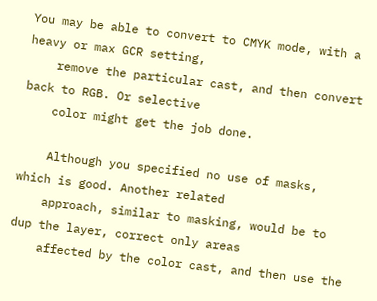You may be able to convert to CMYK mode, with a heavy or max GCR setting,
    remove the particular cast, and then convert back to RGB. Or selective
    color might get the job done.

    Although you specified no use of masks, which is good. Another related
    approach, similar to masking, would be to dup the layer, correct only areas
    affected by the color cast, and then use the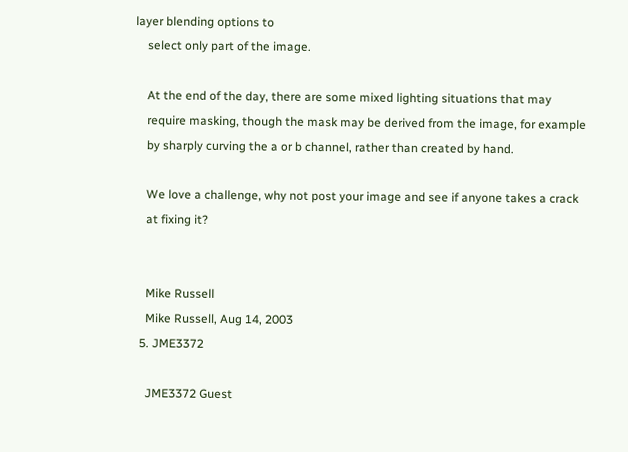layer blending options to
    select only part of the image.

    At the end of the day, there are some mixed lighting situations that may
    require masking, though the mask may be derived from the image, for example
    by sharply curving the a or b channel, rather than created by hand.

    We love a challenge, why not post your image and see if anyone takes a crack
    at fixing it?


    Mike Russell
    Mike Russell, Aug 14, 2003
  5. JME3372

    JME3372 Guest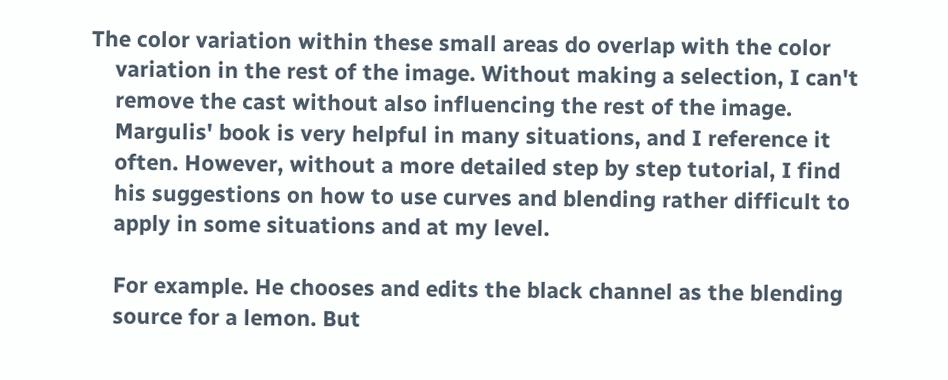The color variation within these small areas do overlap with the color
    variation in the rest of the image. Without making a selection, I can't
    remove the cast without also influencing the rest of the image.
    Margulis' book is very helpful in many situations, and I reference it
    often. However, without a more detailed step by step tutorial, I find
    his suggestions on how to use curves and blending rather difficult to
    apply in some situations and at my level.

    For example. He chooses and edits the black channel as the blending
    source for a lemon. But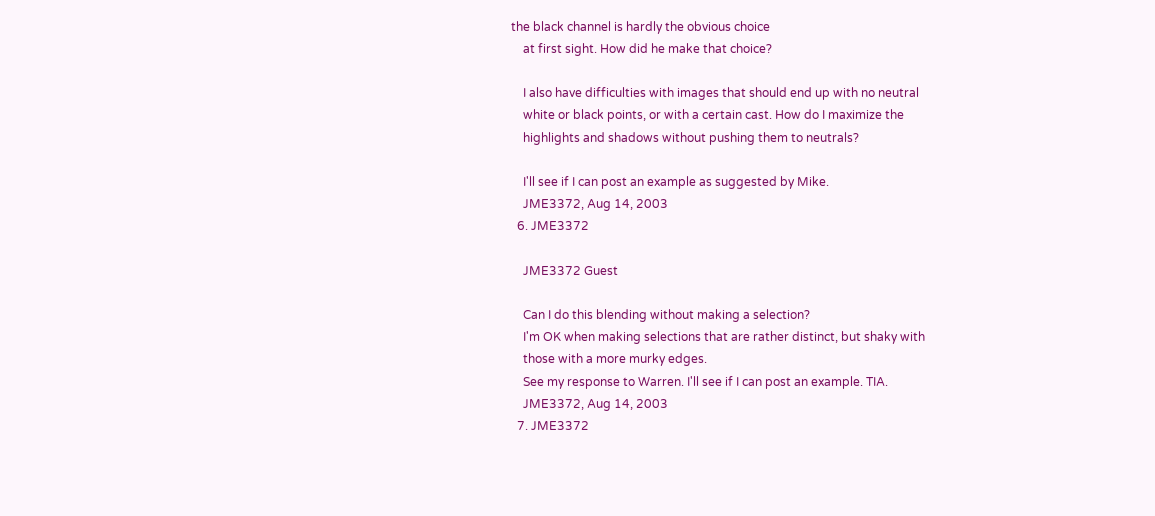the black channel is hardly the obvious choice
    at first sight. How did he make that choice?

    I also have difficulties with images that should end up with no neutral
    white or black points, or with a certain cast. How do I maximize the
    highlights and shadows without pushing them to neutrals?

    I'll see if I can post an example as suggested by Mike.
    JME3372, Aug 14, 2003
  6. JME3372

    JME3372 Guest

    Can I do this blending without making a selection?
    I'm OK when making selections that are rather distinct, but shaky with
    those with a more murky edges.
    See my response to Warren. I'll see if I can post an example. TIA.
    JME3372, Aug 14, 2003
  7. JME3372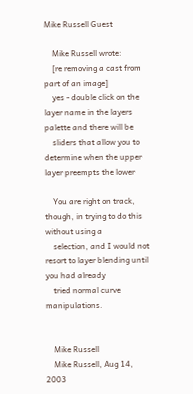Mike Russell Guest

    Mike Russell wrote:
    [re removing a cast from part of an image]
    yes - double click on the layer name in the layers palette and there will be
    sliders that allow you to determine when the upper layer preempts the lower

    You are right on track, though, in trying to do this without using a
    selection, and I would not resort to layer blending until you had already
    tried normal curve manipulations.


    Mike Russell
    Mike Russell, Aug 14, 2003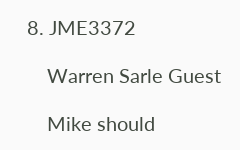8. JME3372

    Warren Sarle Guest

    Mike should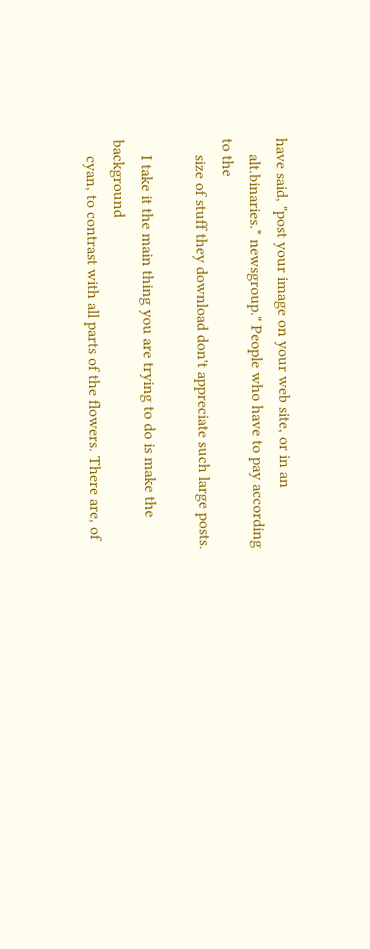have said, "post your image on your web site, or in an
    alt.binaries.* newsgroup." People who have to pay according to the
    size of stuff they download don't appreciate such large posts.

    I take it the main thing you are trying to do is make the background
    cyan, to contrast with all parts of the flowers. There are, of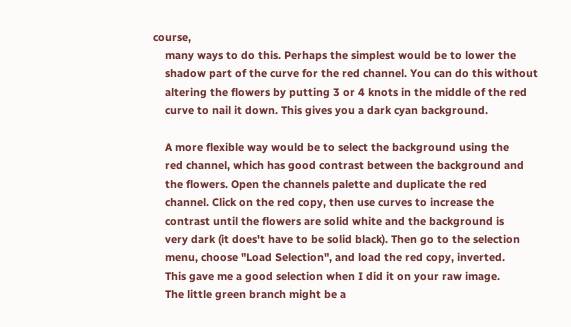course,
    many ways to do this. Perhaps the simplest would be to lower the
    shadow part of the curve for the red channel. You can do this without
    altering the flowers by putting 3 or 4 knots in the middle of the red
    curve to nail it down. This gives you a dark cyan background.

    A more flexible way would be to select the background using the
    red channel, which has good contrast between the background and
    the flowers. Open the channels palette and duplicate the red
    channel. Click on the red copy, then use curves to increase the
    contrast until the flowers are solid white and the background is
    very dark (it does't have to be solid black). Then go to the selection
    menu, choose "Load Selection", and load the red copy, inverted.
    This gave me a good selection when I did it on your raw image.
    The little green branch might be a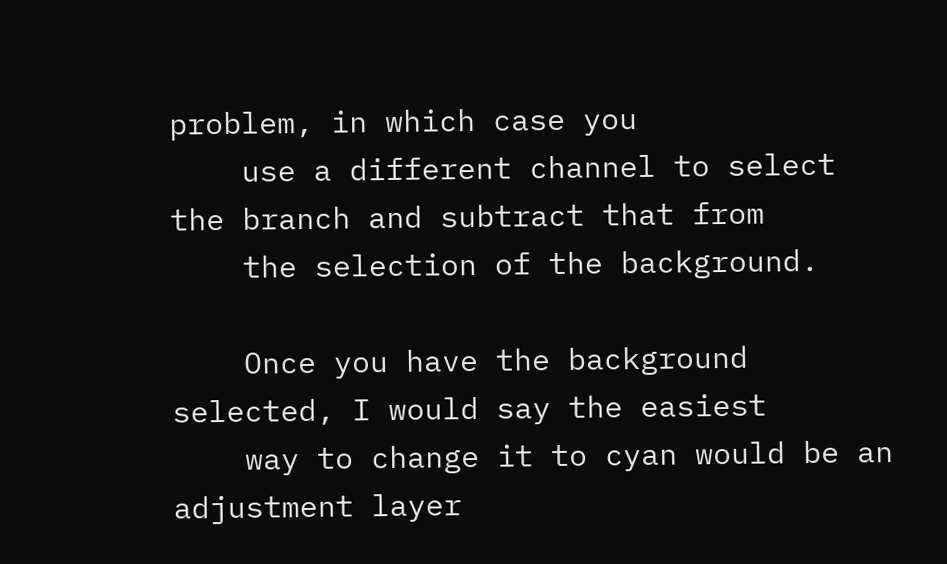problem, in which case you
    use a different channel to select the branch and subtract that from
    the selection of the background.

    Once you have the background selected, I would say the easiest
    way to change it to cyan would be an adjustment layer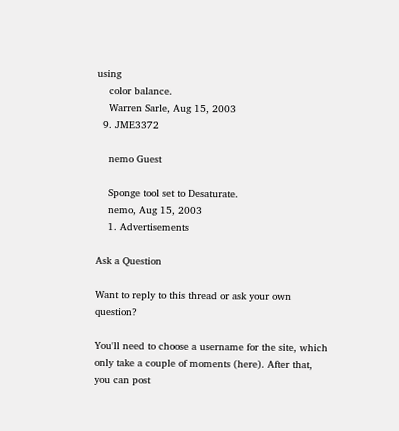using
    color balance.
    Warren Sarle, Aug 15, 2003
  9. JME3372

    nemo Guest

    Sponge tool set to Desaturate.
    nemo, Aug 15, 2003
    1. Advertisements

Ask a Question

Want to reply to this thread or ask your own question?

You'll need to choose a username for the site, which only take a couple of moments (here). After that, you can post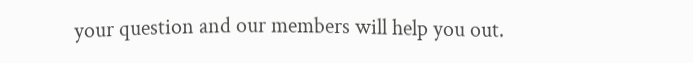your question and our members will help you out.